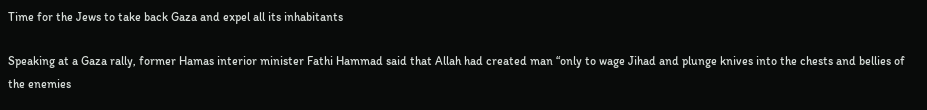Time for the Jews to take back Gaza and expel all its inhabitants

Speaking at a Gaza rally, former Hamas interior minister Fathi Hammad said that Allah had created man “only to wage Jihad and plunge knives into the chests and bellies of the enemies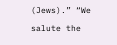(Jews).” “We salute the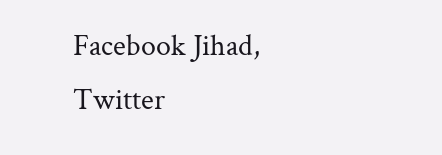Facebook Jihad, Twitter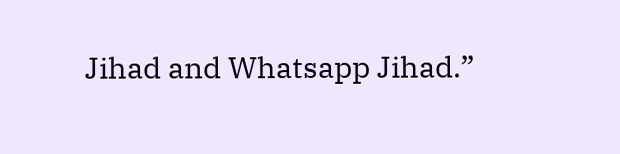Jihad and Whatsapp Jihad.”